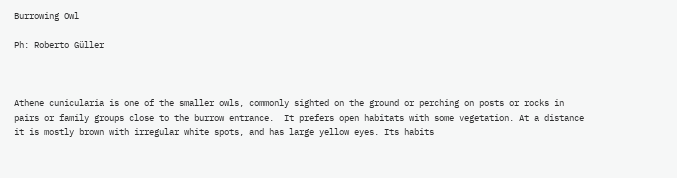Burrowing Owl

Ph: Roberto Güller



Athene cunicularia is one of the smaller owls, commonly sighted on the ground or perching on posts or rocks in pairs or family groups close to the burrow entrance.  It prefers open habitats with some vegetation. At a distance it is mostly brown with irregular white spots, and has large yellow eyes. Its habits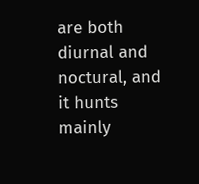are both diurnal and noctural, and it hunts mainly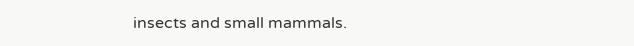insects and small mammals.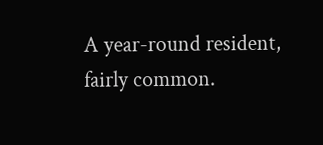A year-round resident, fairly common.